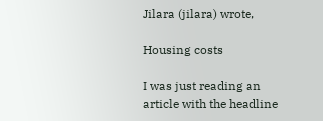Jilara (jilara) wrote,

Housing costs

I was just reading an article with the headline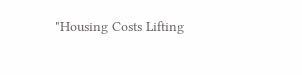"Housing Costs Lifting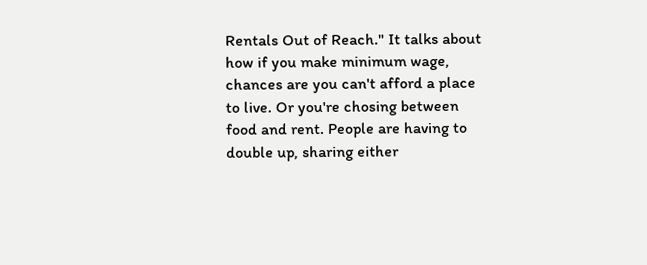Rentals Out of Reach." It talks about how if you make minimum wage, chances are you can't afford a place to live. Or you're chosing between food and rent. People are having to double up, sharing either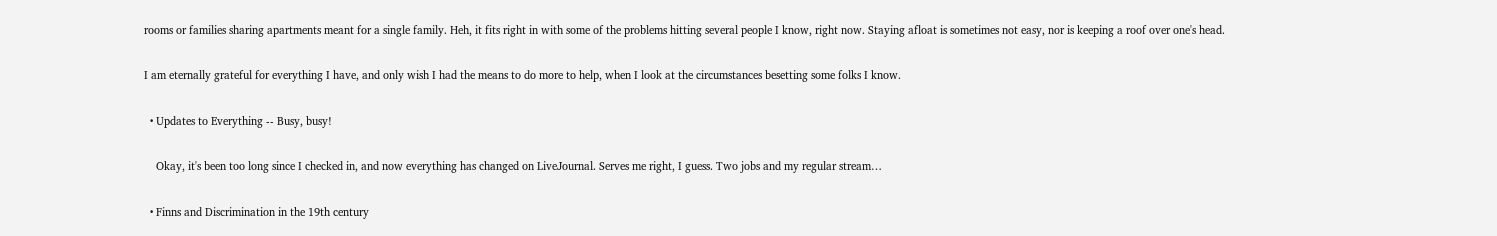rooms or families sharing apartments meant for a single family. Heh, it fits right in with some of the problems hitting several people I know, right now. Staying afloat is sometimes not easy, nor is keeping a roof over one's head.

I am eternally grateful for everything I have, and only wish I had the means to do more to help, when I look at the circumstances besetting some folks I know.

  • Updates to Everything -- Busy, busy!

    Okay, it's been too long since I checked in, and now everything has changed on LiveJournal. Serves me right, I guess. Two jobs and my regular stream…

  • Finns and Discrimination in the 19th century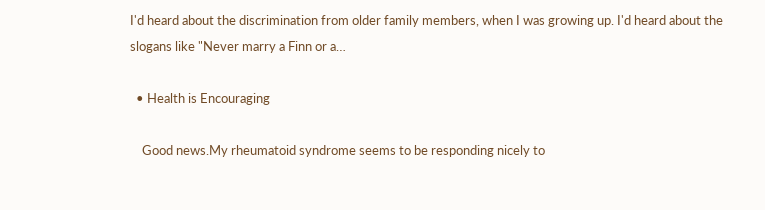I'd heard about the discrimination from older family members, when I was growing up. I'd heard about the slogans like "Never marry a Finn or a…

  • Health is Encouraging

    Good news.My rheumatoid syndrome seems to be responding nicely to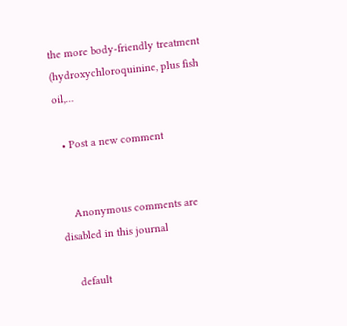the more body-friendly treatment (hydroxychloroquinine, plus fish oil,…

  • Post a new comment


    Anonymous comments are disabled in this journal

    default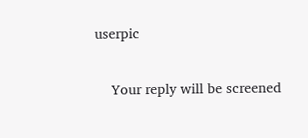userpic

    Your reply will be screened